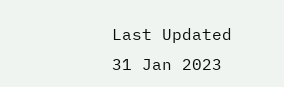Last Updated 31 Jan 2023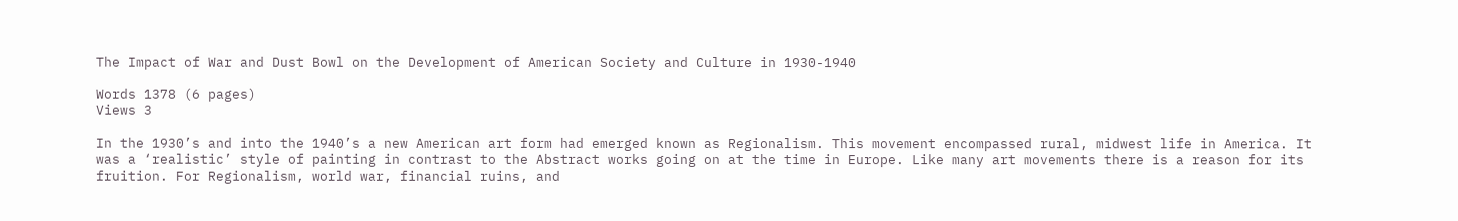The Impact of War and Dust Bowl on the Development of American Society and Culture in 1930-1940

Words 1378 (6 pages)
Views 3

In the 1930’s and into the 1940’s a new American art form had emerged known as Regionalism. This movement encompassed rural, midwest life in America. It was a ‘realistic’ style of painting in contrast to the Abstract works going on at the time in Europe. Like many art movements there is a reason for its fruition. For Regionalism, world war, financial ruins, and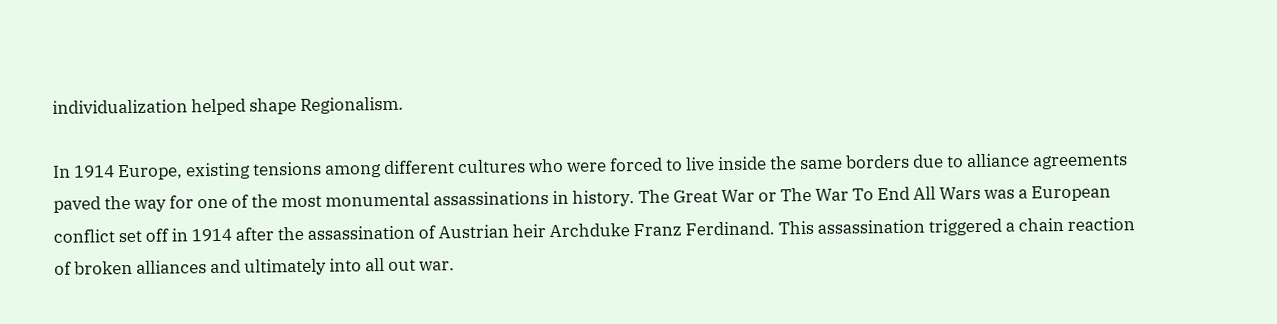individualization helped shape Regionalism.

In 1914 Europe, existing tensions among different cultures who were forced to live inside the same borders due to alliance agreements paved the way for one of the most monumental assassinations in history. The Great War or The War To End All Wars was a European conflict set off in 1914 after the assassination of Austrian heir Archduke Franz Ferdinand. This assassination triggered a chain reaction of broken alliances and ultimately into all out war.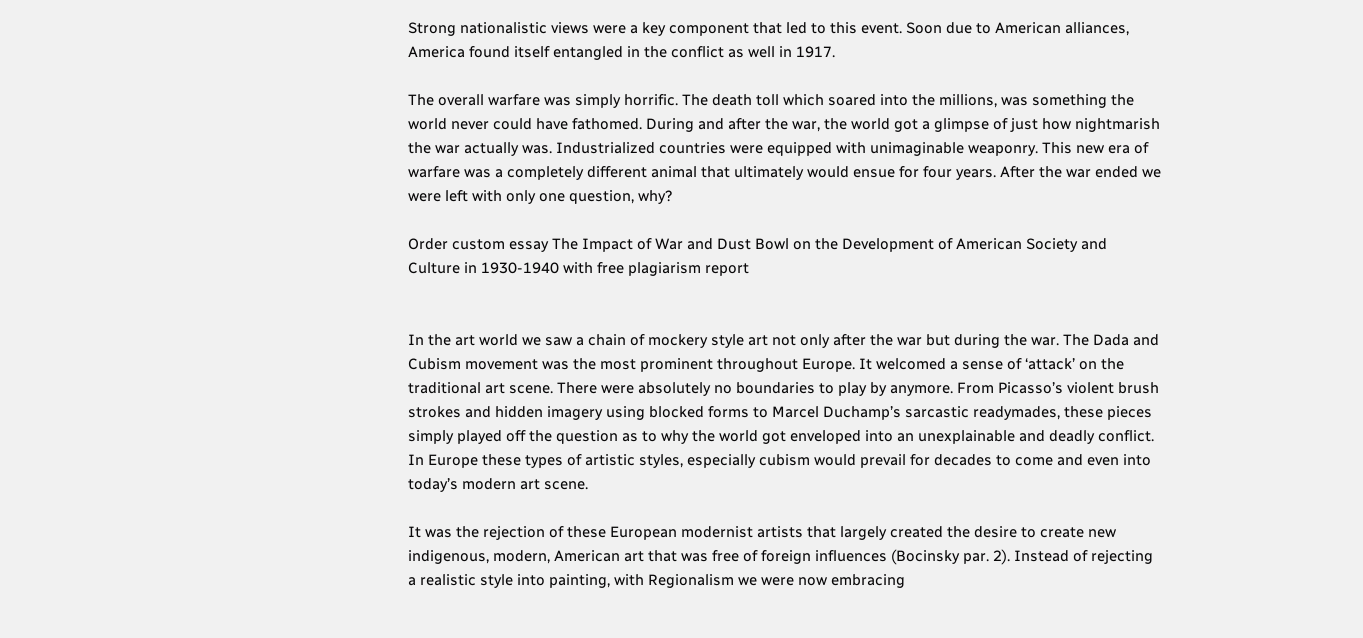Strong nationalistic views were a key component that led to this event. Soon due to American alliances, America found itself entangled in the conflict as well in 1917.

The overall warfare was simply horrific. The death toll which soared into the millions, was something the world never could have fathomed. During and after the war, the world got a glimpse of just how nightmarish the war actually was. Industrialized countries were equipped with unimaginable weaponry. This new era of warfare was a completely different animal that ultimately would ensue for four years. After the war ended we were left with only one question, why?

Order custom essay The Impact of War and Dust Bowl on the Development of American Society and Culture in 1930-1940 with free plagiarism report


In the art world we saw a chain of mockery style art not only after the war but during the war. The Dada and Cubism movement was the most prominent throughout Europe. It welcomed a sense of ‘attack’ on the traditional art scene. There were absolutely no boundaries to play by anymore. From Picasso’s violent brush strokes and hidden imagery using blocked forms to Marcel Duchamp’s sarcastic readymades, these pieces simply played off the question as to why the world got enveloped into an unexplainable and deadly conflict. In Europe these types of artistic styles, especially cubism would prevail for decades to come and even into today’s modern art scene.

It was the rejection of these European modernist artists that largely created the desire to create new indigenous, modern, American art that was free of foreign influences (Bocinsky par. 2). Instead of rejecting a realistic style into painting, with Regionalism we were now embracing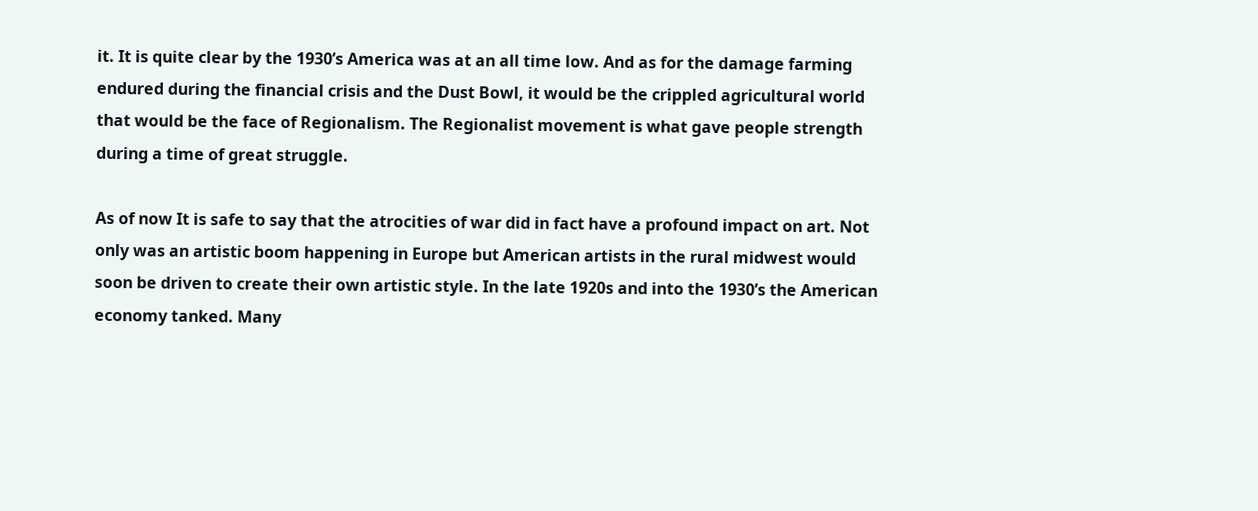it. It is quite clear by the 1930’s America was at an all time low. And as for the damage farming endured during the financial crisis and the Dust Bowl, it would be the crippled agricultural world that would be the face of Regionalism. The Regionalist movement is what gave people strength during a time of great struggle.

As of now It is safe to say that the atrocities of war did in fact have a profound impact on art. Not only was an artistic boom happening in Europe but American artists in the rural midwest would soon be driven to create their own artistic style. In the late 1920s and into the 1930’s the American economy tanked. Many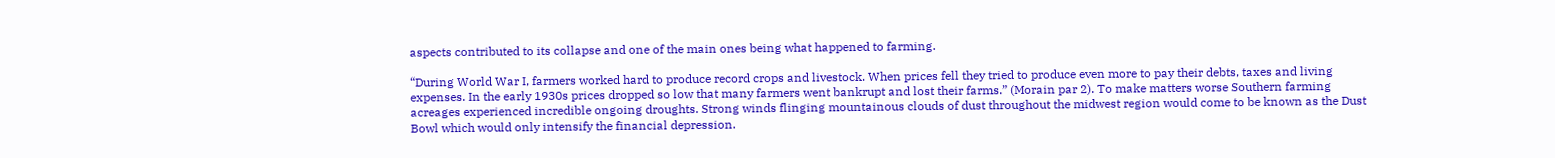aspects contributed to its collapse and one of the main ones being what happened to farming.

“During World War I, farmers worked hard to produce record crops and livestock. When prices fell they tried to produce even more to pay their debts, taxes and living expenses. In the early 1930s prices dropped so low that many farmers went bankrupt and lost their farms.” (Morain par 2). To make matters worse Southern farming acreages experienced incredible ongoing droughts. Strong winds flinging mountainous clouds of dust throughout the midwest region would come to be known as the Dust Bowl which would only intensify the financial depression.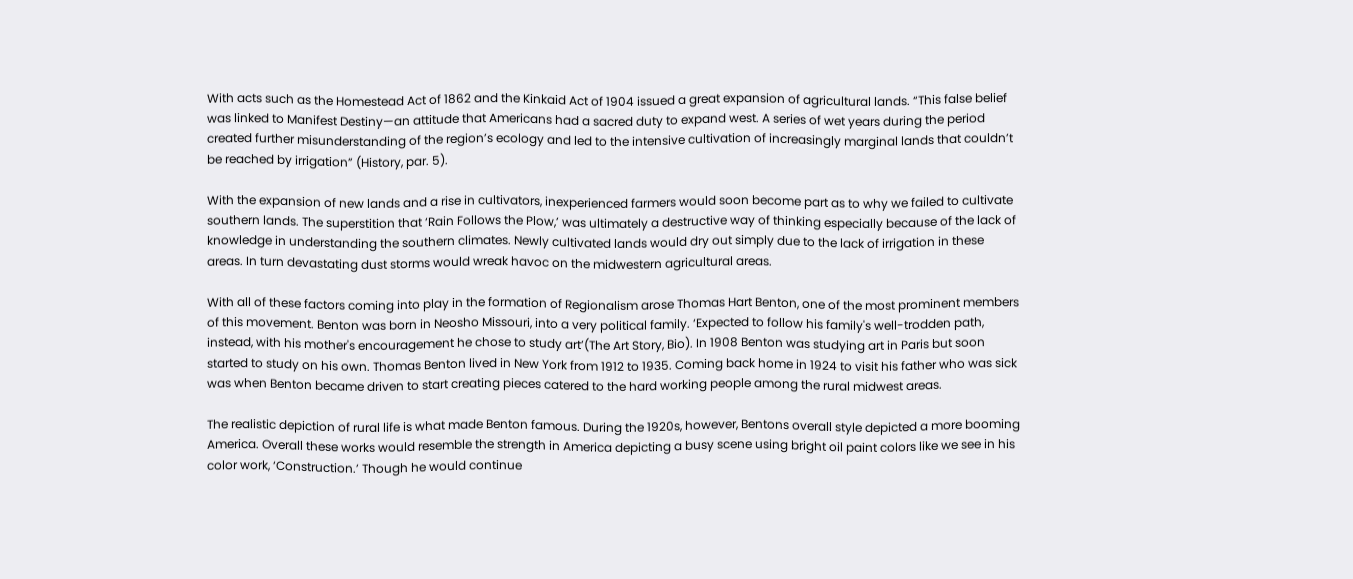With acts such as the Homestead Act of 1862 and the Kinkaid Act of 1904 issued a great expansion of agricultural lands. “This false belief was linked to Manifest Destiny—an attitude that Americans had a sacred duty to expand west. A series of wet years during the period created further misunderstanding of the region’s ecology and led to the intensive cultivation of increasingly marginal lands that couldn’t be reached by irrigation” (History, par. 5).

With the expansion of new lands and a rise in cultivators, inexperienced farmers would soon become part as to why we failed to cultivate southern lands. The superstition that ‘Rain Follows the Plow,’ was ultimately a destructive way of thinking especially because of the lack of knowledge in understanding the southern climates. Newly cultivated lands would dry out simply due to the lack of irrigation in these areas. In turn devastating dust storms would wreak havoc on the midwestern agricultural areas.

With all of these factors coming into play in the formation of Regionalism arose Thomas Hart Benton, one of the most prominent members of this movement. Benton was born in Neosho Missouri, into a very political family. ‘Expected to follow his family's well-trodden path, instead, with his mother's encouragement he chose to study art’(The Art Story, Bio). In 1908 Benton was studying art in Paris but soon started to study on his own. Thomas Benton lived in New York from 1912 to 1935. Coming back home in 1924 to visit his father who was sick was when Benton became driven to start creating pieces catered to the hard working people among the rural midwest areas.

The realistic depiction of rural life is what made Benton famous. During the 1920s, however, Bentons overall style depicted a more booming America. Overall these works would resemble the strength in America depicting a busy scene using bright oil paint colors like we see in his color work, ‘Construction.’ Though he would continue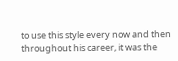to use this style every now and then throughout his career, it was the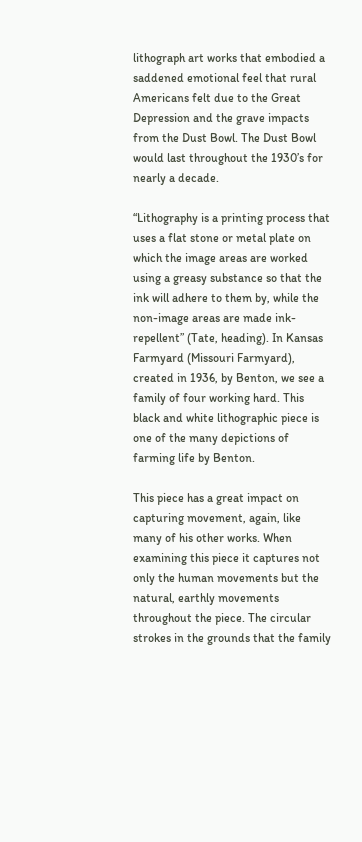lithograph art works that embodied a saddened emotional feel that rural Americans felt due to the Great Depression and the grave impacts from the Dust Bowl. The Dust Bowl would last throughout the 1930’s for nearly a decade.

“Lithography is a printing process that uses a flat stone or metal plate on which the image areas are worked using a greasy substance so that the ink will adhere to them by, while the non-image areas are made ink-repellent” (Tate, heading). In Kansas Farmyard (Missouri Farmyard), created in 1936, by Benton, we see a family of four working hard. This black and white lithographic piece is one of the many depictions of farming life by Benton.

This piece has a great impact on capturing movement, again, like many of his other works. When examining this piece it captures not only the human movements but the natural, earthly movements throughout the piece. The circular strokes in the grounds that the family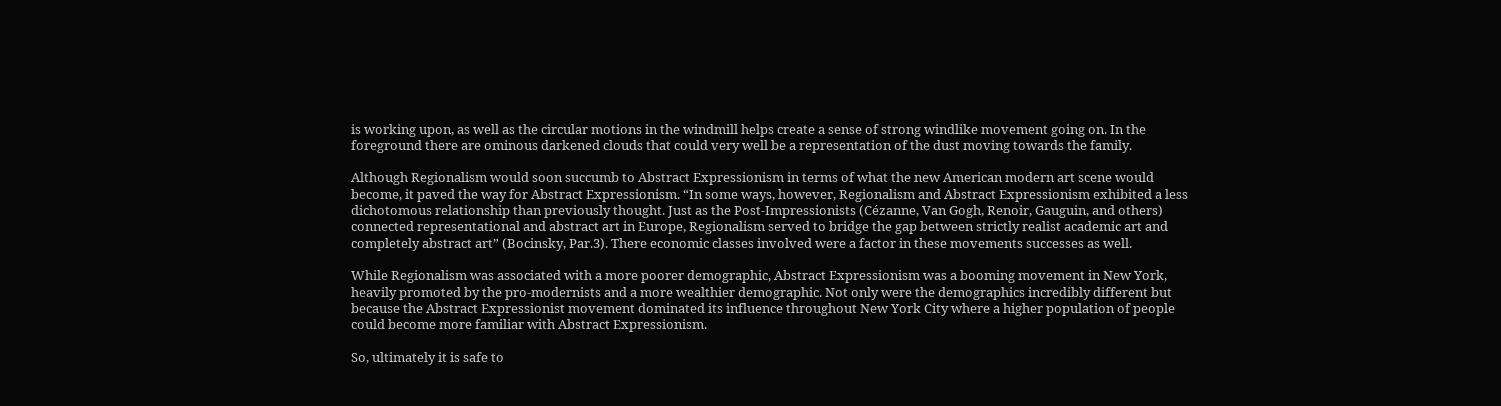is working upon, as well as the circular motions in the windmill helps create a sense of strong windlike movement going on. In the foreground there are ominous darkened clouds that could very well be a representation of the dust moving towards the family.

Although Regionalism would soon succumb to Abstract Expressionism in terms of what the new American modern art scene would become, it paved the way for Abstract Expressionism. “In some ways, however, Regionalism and Abstract Expressionism exhibited a less dichotomous relationship than previously thought. Just as the Post-Impressionists (Cézanne, Van Gogh, Renoir, Gauguin, and others) connected representational and abstract art in Europe, Regionalism served to bridge the gap between strictly realist academic art and completely abstract art” (Bocinsky, Par.3). There economic classes involved were a factor in these movements successes as well.

While Regionalism was associated with a more poorer demographic, Abstract Expressionism was a booming movement in New York, heavily promoted by the pro-modernists and a more wealthier demographic. Not only were the demographics incredibly different but because the Abstract Expressionist movement dominated its influence throughout New York City where a higher population of people could become more familiar with Abstract Expressionism.

So, ultimately it is safe to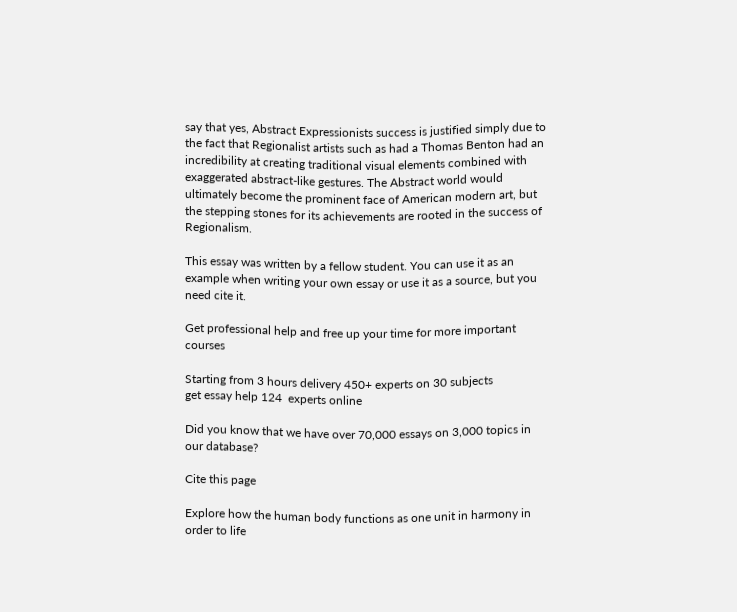say that yes, Abstract Expressionists success is justified simply due to the fact that Regionalist artists such as had a Thomas Benton had an incredibility at creating traditional visual elements combined with exaggerated abstract-like gestures. The Abstract world would ultimately become the prominent face of American modern art, but the stepping stones for its achievements are rooted in the success of Regionalism.

This essay was written by a fellow student. You can use it as an example when writing your own essay or use it as a source, but you need cite it.

Get professional help and free up your time for more important courses

Starting from 3 hours delivery 450+ experts on 30 subjects
get essay help 124  experts online

Did you know that we have over 70,000 essays on 3,000 topics in our database?

Cite this page

Explore how the human body functions as one unit in harmony in order to life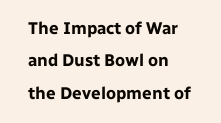The Impact of War and Dust Bowl on the Development of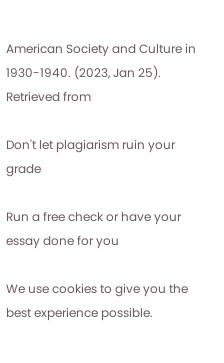American Society and Culture in 1930-1940. (2023, Jan 25). Retrieved from

Don't let plagiarism ruin your grade

Run a free check or have your essay done for you

We use cookies to give you the best experience possible.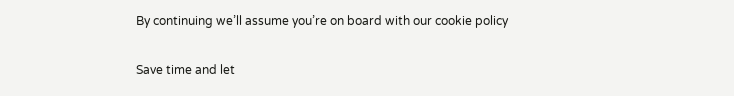By continuing we’ll assume you’re on board with our cookie policy

Save time and let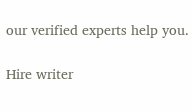our verified experts help you.

Hire writer